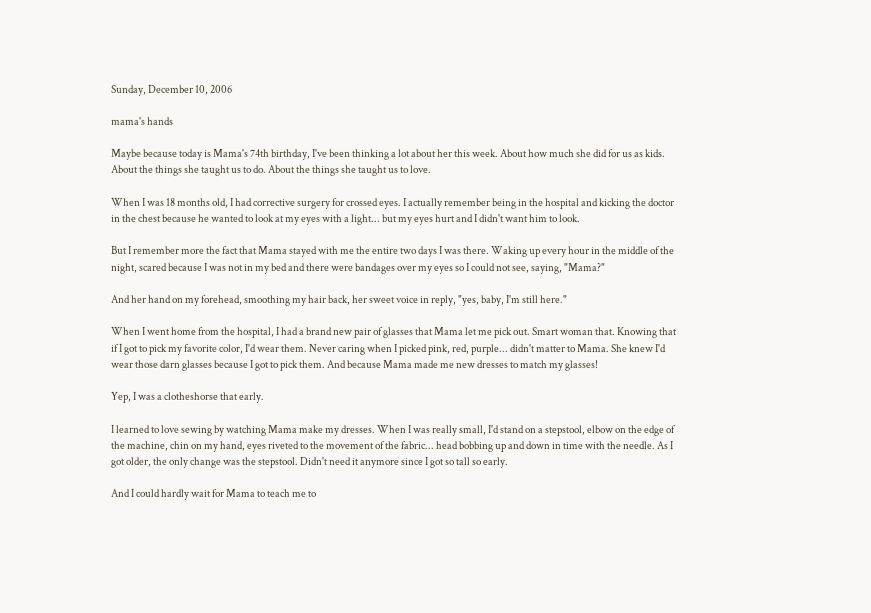Sunday, December 10, 2006

mama's hands

Maybe because today is Mama's 74th birthday, I've been thinking a lot about her this week. About how much she did for us as kids. About the things she taught us to do. About the things she taught us to love.

When I was 18 months old, I had corrective surgery for crossed eyes. I actually remember being in the hospital and kicking the doctor in the chest because he wanted to look at my eyes with a light... but my eyes hurt and I didn't want him to look.

But I remember more the fact that Mama stayed with me the entire two days I was there. Waking up every hour in the middle of the night, scared because I was not in my bed and there were bandages over my eyes so I could not see, saying, "Mama?"

And her hand on my forehead, smoothing my hair back, her sweet voice in reply, "yes, baby, I'm still here."

When I went home from the hospital, I had a brand new pair of glasses that Mama let me pick out. Smart woman that. Knowing that if I got to pick my favorite color, I'd wear them. Never caring when I picked pink, red, purple... didn't matter to Mama. She knew I'd wear those darn glasses because I got to pick them. And because Mama made me new dresses to match my glasses!

Yep, I was a clotheshorse that early.

I learned to love sewing by watching Mama make my dresses. When I was really small, I'd stand on a stepstool, elbow on the edge of the machine, chin on my hand, eyes riveted to the movement of the fabric... head bobbing up and down in time with the needle. As I got older, the only change was the stepstool. Didn't need it anymore since I got so tall so early.

And I could hardly wait for Mama to teach me to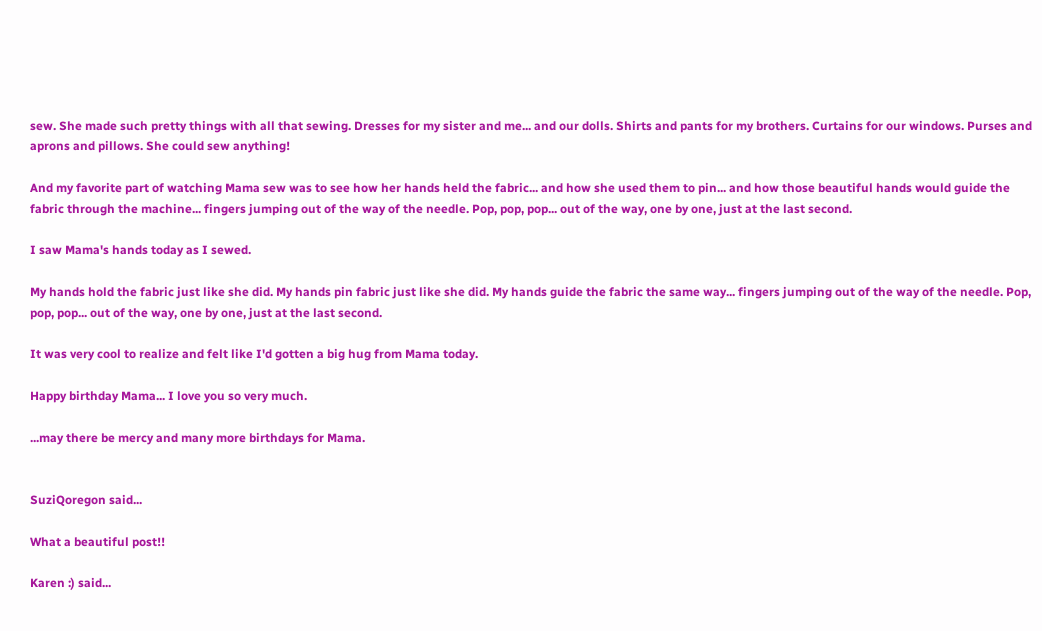sew. She made such pretty things with all that sewing. Dresses for my sister and me... and our dolls. Shirts and pants for my brothers. Curtains for our windows. Purses and aprons and pillows. She could sew anything!

And my favorite part of watching Mama sew was to see how her hands held the fabric... and how she used them to pin... and how those beautiful hands would guide the fabric through the machine... fingers jumping out of the way of the needle. Pop, pop, pop... out of the way, one by one, just at the last second.

I saw Mama's hands today as I sewed.

My hands hold the fabric just like she did. My hands pin fabric just like she did. My hands guide the fabric the same way... fingers jumping out of the way of the needle. Pop, pop, pop... out of the way, one by one, just at the last second.

It was very cool to realize and felt like I'd gotten a big hug from Mama today.

Happy birthday Mama... I love you so very much.

...may there be mercy and many more birthdays for Mama.


SuziQoregon said...

What a beautiful post!!

Karen :) said...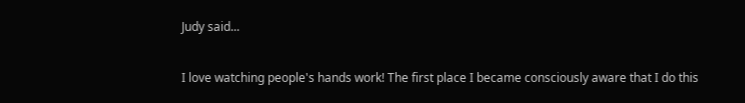Judy said...

I love watching people's hands work! The first place I became consciously aware that I do this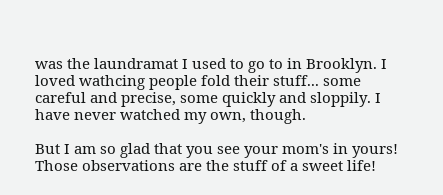was the laundramat I used to go to in Brooklyn. I loved wathcing people fold their stuff... some careful and precise, some quickly and sloppily. I have never watched my own, though.

But I am so glad that you see your mom's in yours! Those observations are the stuff of a sweet life!